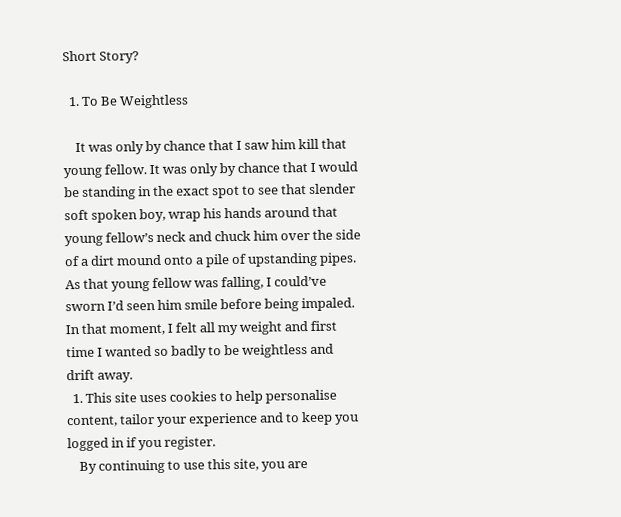Short Story?

  1. To Be Weightless

    It was only by chance that I saw him kill that young fellow. It was only by chance that I would be standing in the exact spot to see that slender soft spoken boy, wrap his hands around that young fellow’s neck and chuck him over the side of a dirt mound onto a pile of upstanding pipes. As that young fellow was falling, I could’ve sworn I’d seen him smile before being impaled. In that moment, I felt all my weight and first time I wanted so badly to be weightless and drift away.
  1. This site uses cookies to help personalise content, tailor your experience and to keep you logged in if you register.
    By continuing to use this site, you are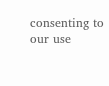consenting to our use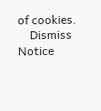of cookies.
    Dismiss Notice